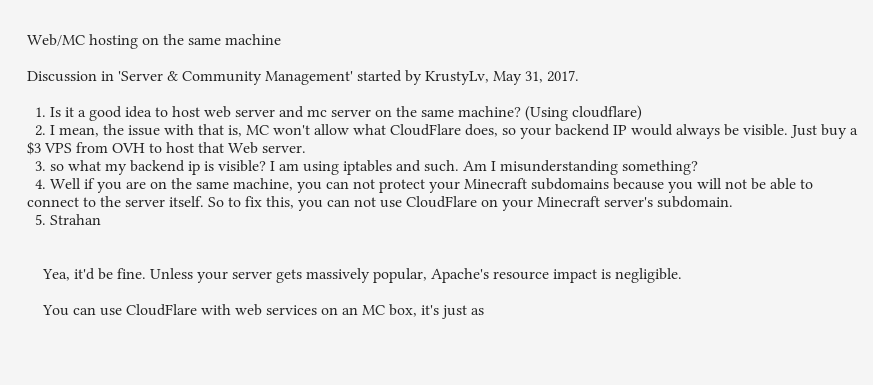Web/MC hosting on the same machine

Discussion in 'Server & Community Management' started by KrustyLv, May 31, 2017.

  1. Is it a good idea to host web server and mc server on the same machine? (Using cloudflare)
  2. I mean, the issue with that is, MC won't allow what CloudFlare does, so your backend IP would always be visible. Just buy a $3 VPS from OVH to host that Web server.
  3. so what my backend ip is visible? I am using iptables and such. Am I misunderstanding something?
  4. Well if you are on the same machine, you can not protect your Minecraft subdomains because you will not be able to connect to the server itself. So to fix this, you can not use CloudFlare on your Minecraft server's subdomain.
  5. Strahan


    Yea, it'd be fine. Unless your server gets massively popular, Apache's resource impact is negligible.

    You can use CloudFlare with web services on an MC box, it's just as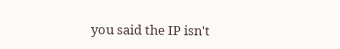you said the IP isn't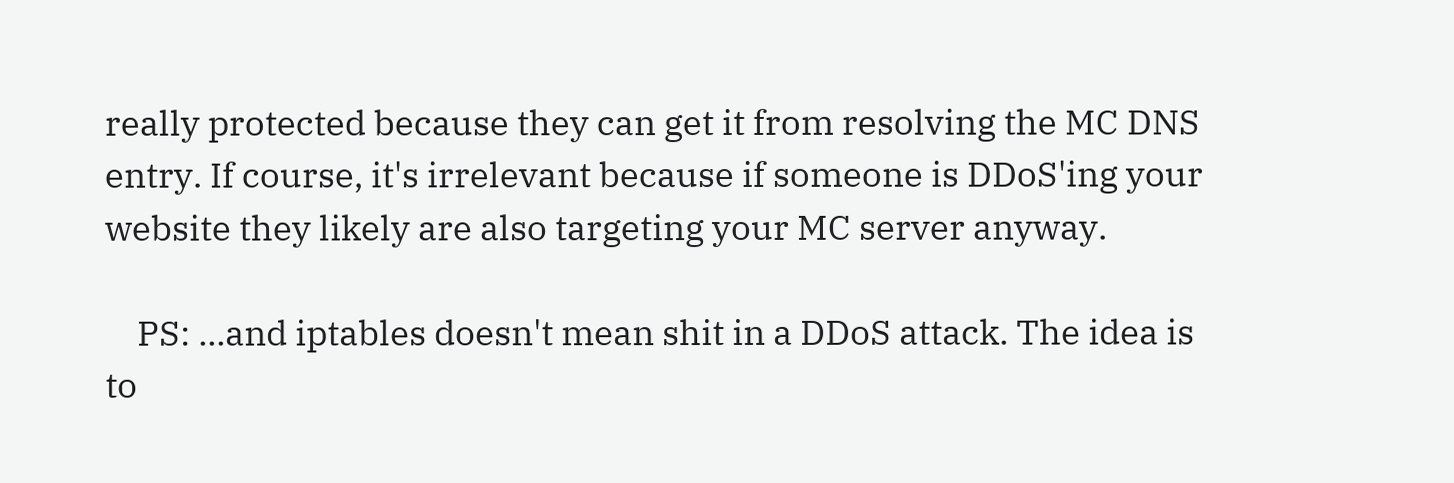really protected because they can get it from resolving the MC DNS entry. If course, it's irrelevant because if someone is DDoS'ing your website they likely are also targeting your MC server anyway.

    PS: ...and iptables doesn't mean shit in a DDoS attack. The idea is to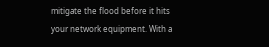mitigate the flood before it hits your network equipment. With a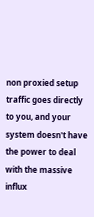non proxied setup traffic goes directly to you, and your system doesn't have the power to deal with the massive influx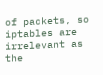of packets, so iptables are irrelevant as the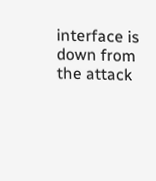interface is down from the attack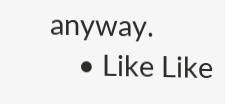anyway.
    • Like Like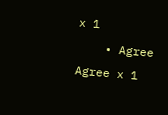x 1
    • Agree Agree x 1